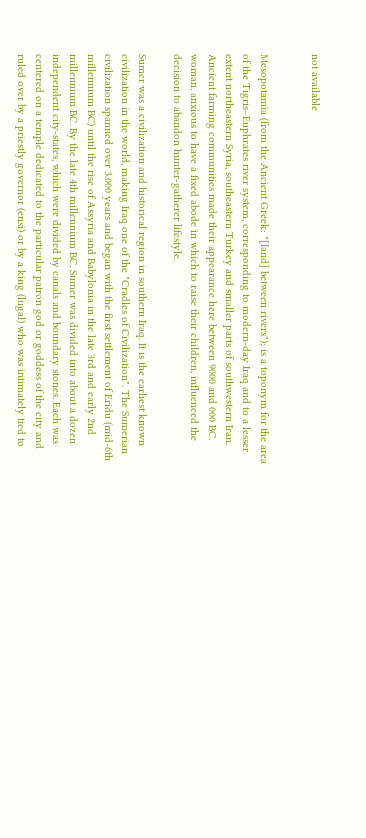not available


Mesopotamia (from the Ancient Greek: "[land] between rivers"); is a toponym for the area of the Tigris–Euphrates river system, corresponding to modern-day Iraq and to a lesser extent northeastern Syria, southeastern Turkey and smaller parts of southwestern Iran. Ancient farming communities made their appearance here between 9000 and 000 BC. woman, anxious to have a fixed abode in which to raise their children, influenced the decision to abandon hunter-gatherer lifestyle.

Sumer was a civilization and historical region in southern Iraq. It is the earliest known civilization in the world, making Iraq one of the "Cradles of Civilization". The Sumerian civilization spanned over 3.000 years and began with the first settlement of Eridu (mid-6th millennium BC) until the rise of Assyria and Babylonia in the late 3rd and early 2nd millennium BC. By the late 4th millennium BC, Sumer was divided into about a dozen independent city-states, which were divided by canals and boundary stones. Each was centered on a temple dedicated to the particular patron god or goddess of the city and ruled over by a priestly governor (ensi) or by a king (lugal) who was intimately tied to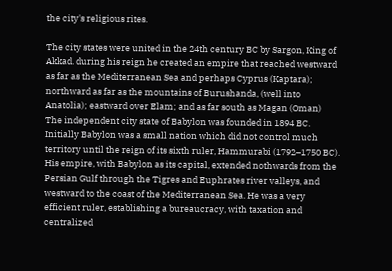the city's religious rites.

The city states were united in the 24th century BC by Sargon, King of Akkad. during his reign he created an empire that reached westward as far as the Mediterranean Sea and perhaps Cyprus (Kaptara); northward as far as the mountains of Burushanda, (well into Anatolia); eastward over Elam; and as far south as Magan (Oman)
The independent city state of Babylon was founded in 1894 BC. Initially Babylon was a small nation which did not control much territory until the reign of its sixth ruler, Hammurabi (1792–1750 BC). His empire, with Babylon as its capital, extended nothwards from the Persian Gulf through the Tigres and Euphrates river valleys, and westward to the coast of the Mediterranean Sea. He was a very efficient ruler, establishing a bureaucracy, with taxation and centralized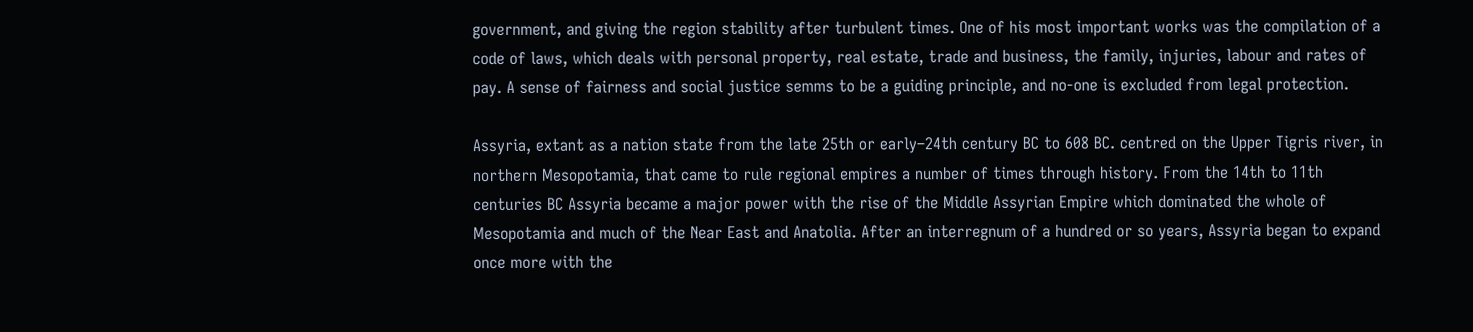government, and giving the region stability after turbulent times. One of his most important works was the compilation of a code of laws, which deals with personal property, real estate, trade and business, the family, injuries, labour and rates of pay. A sense of fairness and social justice semms to be a guiding principle, and no-one is excluded from legal protection.

Assyria, extant as a nation state from the late 25th or early–24th century BC to 608 BC. centred on the Upper Tigris river, in northern Mesopotamia, that came to rule regional empires a number of times through history. From the 14th to 11th centuries BC Assyria became a major power with the rise of the Middle Assyrian Empire which dominated the whole of Mesopotamia and much of the Near East and Anatolia. After an interregnum of a hundred or so years, Assyria began to expand once more with the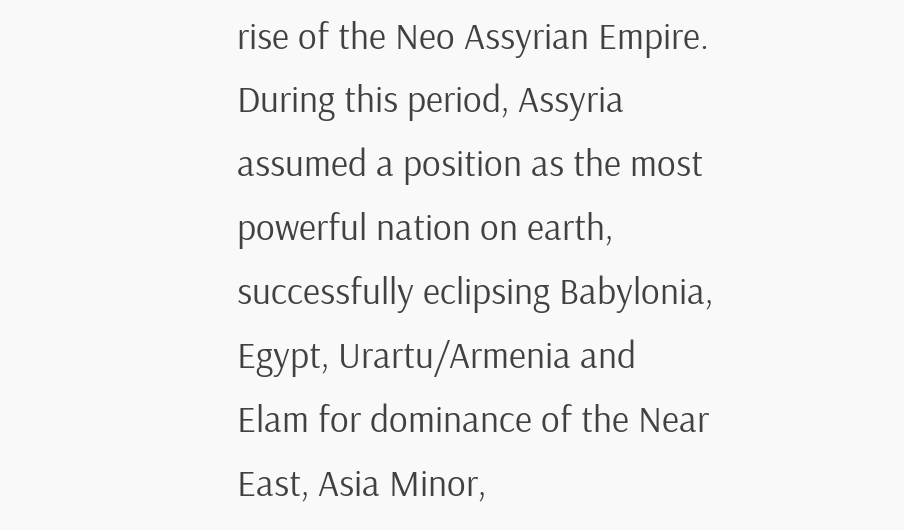rise of the Neo Assyrian Empire. During this period, Assyria assumed a position as the most powerful nation on earth, successfully eclipsing Babylonia, Egypt, Urartu/Armenia and Elam for dominance of the Near East, Asia Minor,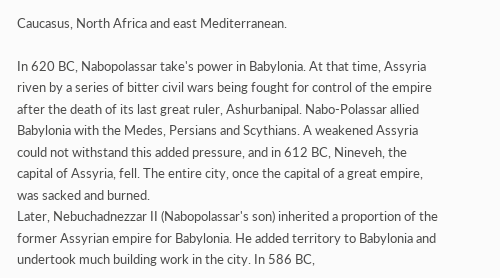Caucasus, North Africa and east Mediterranean.

In 620 BC, Nabopolassar take's power in Babylonia. At that time, Assyria riven by a series of bitter civil wars being fought for control of the empire after the death of its last great ruler, Ashurbanipal. Nabo-Polassar allied Babylonia with the Medes, Persians and Scythians. A weakened Assyria could not withstand this added pressure, and in 612 BC, Nineveh, the capital of Assyria, fell. The entire city, once the capital of a great empire, was sacked and burned.
Later, Nebuchadnezzar II (Nabopolassar's son) inherited a proportion of the former Assyrian empire for Babylonia. He added territory to Babylonia and undertook much building work in the city. In 586 BC,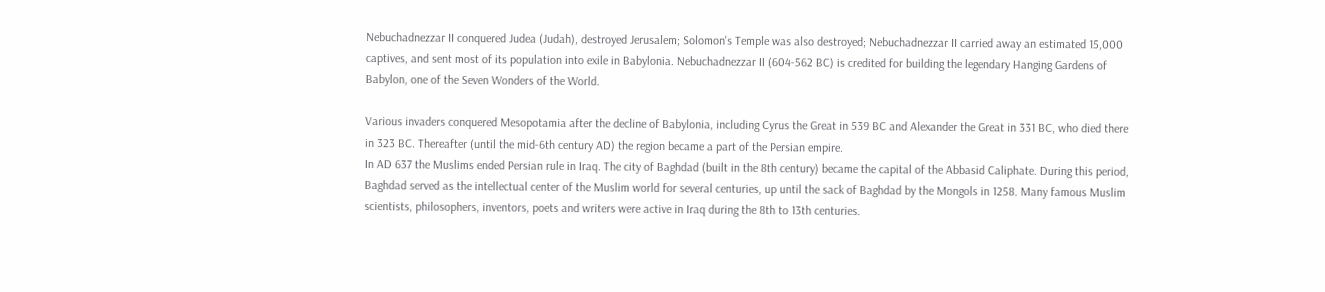Nebuchadnezzar II conquered Judea (Judah), destroyed Jerusalem; Solomon's Temple was also destroyed; Nebuchadnezzar II carried away an estimated 15,000 captives, and sent most of its population into exile in Babylonia. Nebuchadnezzar II (604-562 BC) is credited for building the legendary Hanging Gardens of Babylon, one of the Seven Wonders of the World.

Various invaders conquered Mesopotamia after the decline of Babylonia, including Cyrus the Great in 539 BC and Alexander the Great in 331 BC, who died there in 323 BC. Thereafter (until the mid-6th century AD) the region became a part of the Persian empire.
In AD 637 the Muslims ended Persian rule in Iraq. The city of Baghdad (built in the 8th century) became the capital of the Abbasid Caliphate. During this period, Baghdad served as the intellectual center of the Muslim world for several centuries, up until the sack of Baghdad by the Mongols in 1258. Many famous Muslim scientists, philosophers, inventors, poets and writers were active in Iraq during the 8th to 13th centuries.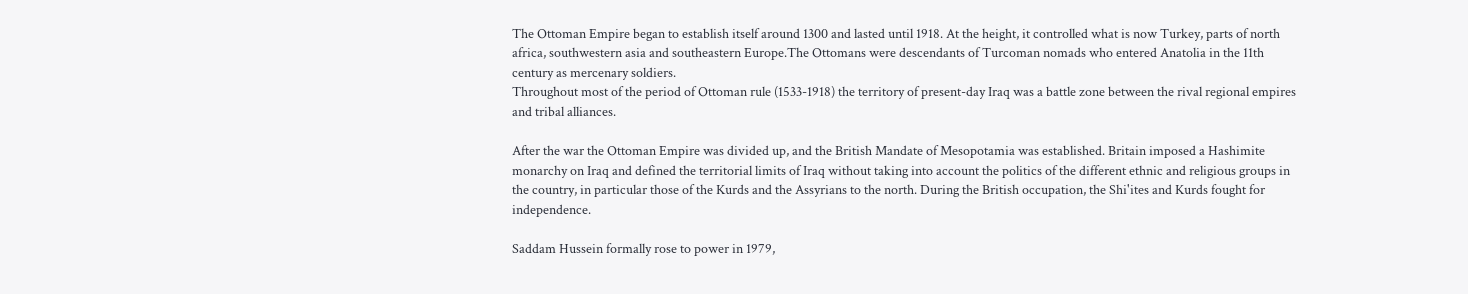The Ottoman Empire began to establish itself around 1300 and lasted until 1918. At the height, it controlled what is now Turkey, parts of north africa, southwestern asia and southeastern Europe.The Ottomans were descendants of Turcoman nomads who entered Anatolia in the 11th century as mercenary soldiers.
Throughout most of the period of Ottoman rule (1533-1918) the territory of present-day Iraq was a battle zone between the rival regional empires and tribal alliances.

After the war the Ottoman Empire was divided up, and the British Mandate of Mesopotamia was established. Britain imposed a Hashimite monarchy on Iraq and defined the territorial limits of Iraq without taking into account the politics of the different ethnic and religious groups in the country, in particular those of the Kurds and the Assyrians to the north. During the British occupation, the Shi'ites and Kurds fought for independence.

Saddam Hussein formally rose to power in 1979,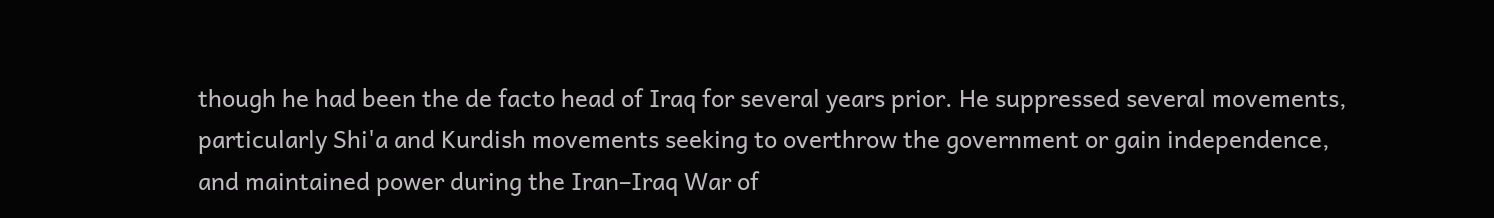though he had been the de facto head of Iraq for several years prior. He suppressed several movements, particularly Shi'a and Kurdish movements seeking to overthrow the government or gain independence, and maintained power during the Iran–Iraq War of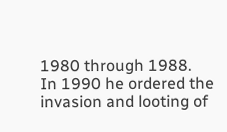1980 through 1988.
In 1990 he ordered the invasion and looting of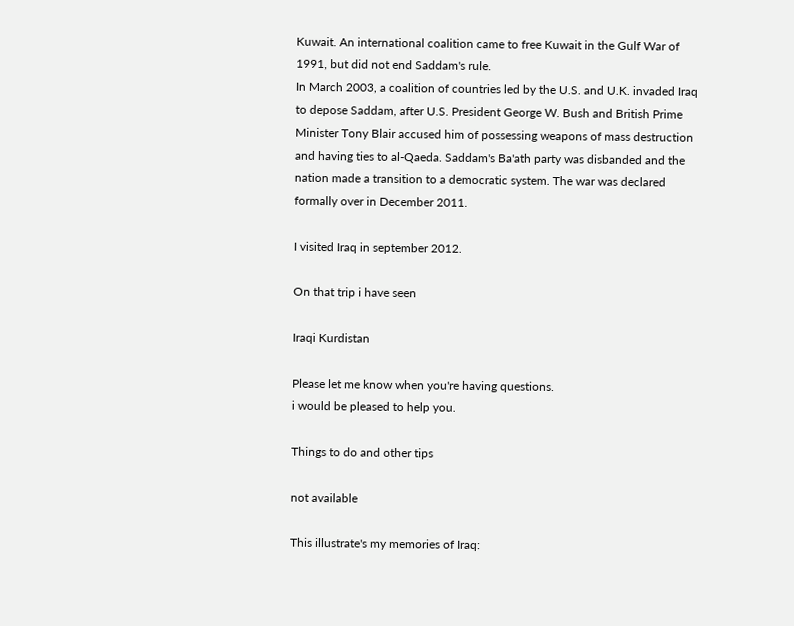Kuwait. An international coalition came to free Kuwait in the Gulf War of 1991, but did not end Saddam's rule.
In March 2003, a coalition of countries led by the U.S. and U.K. invaded Iraq to depose Saddam, after U.S. President George W. Bush and British Prime Minister Tony Blair accused him of possessing weapons of mass destruction and having ties to al-Qaeda. Saddam's Ba'ath party was disbanded and the nation made a transition to a democratic system. The war was declared formally over in December 2011.

I visited Iraq in september 2012.

On that trip i have seen

Iraqi Kurdistan

Please let me know when you're having questions.
i would be pleased to help you.

Things to do and other tips

not available

This illustrate's my memories of Iraq: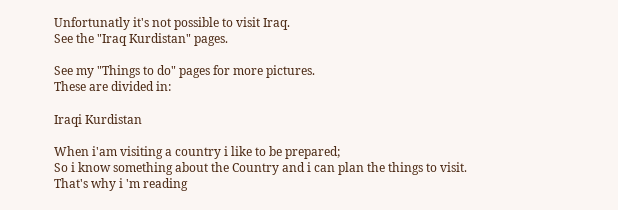Unfortunatly it's not possible to visit Iraq.
See the "Iraq Kurdistan" pages.

See my "Things to do" pages for more pictures.
These are divided in:

Iraqi Kurdistan

When i'am visiting a country i like to be prepared;
So i know something about the Country and i can plan the things to visit.
That's why i 'm reading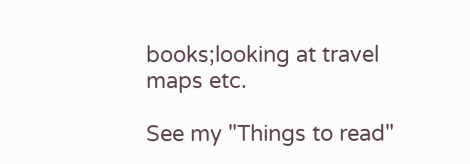books;looking at travel maps etc.

See my "Things to read"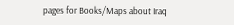pages for Books/Maps about Iraq